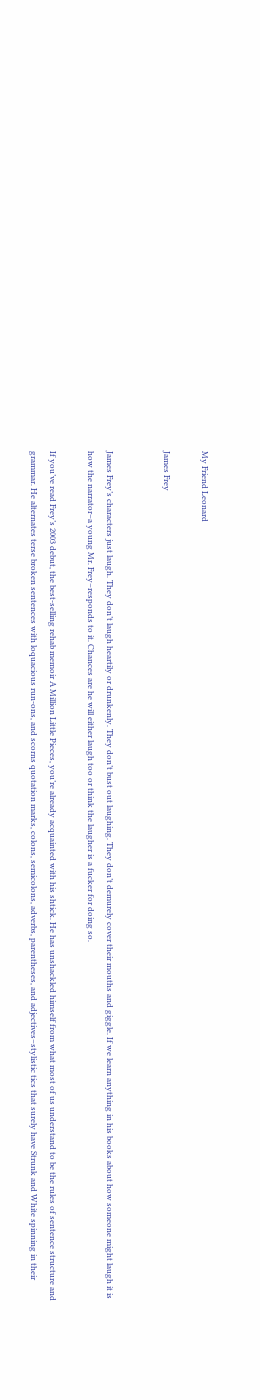My Friend Leonard

James Frey


James Frey’s characters just laugh. They don’t laugh heartily or drunkenly. They don’t bust out laughing. They don’t demurely cover their mouths and giggle. If we learn anything in his books about how someone might laugh it is how the narrator–a young Mr. Frey–responds to it. Chances are he will either laugh too or think the laugher is a fucker for doing so.

If you’ve read Frey’s 2003 debut, the best-selling rehab memoir A Million Little Pieces, you’re already acquainted with his shtick. He has unshackled himself from what most of us understand to be the rules of sentence structure and grammar. He alternates terse broken sentences with loquacious run-ons, and scorns quotation marks, colons, semicolons, adverbs, parentheses, and adjectives–stylistic tics that surely have Strunk and White spinning in their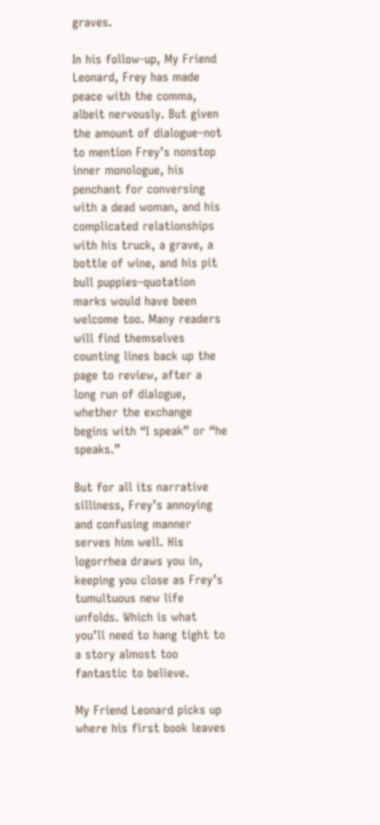graves.

In his follow-up, My Friend Leonard, Frey has made peace with the comma, albeit nervously. But given the amount of dialogue–not to mention Frey’s nonstop inner monologue, his penchant for conversing with a dead woman, and his complicated relationships with his truck, a grave, a bottle of wine, and his pit bull puppies–quotation marks would have been welcome too. Many readers will find themselves counting lines back up the page to review, after a long run of dialogue, whether the exchange begins with “I speak” or “he speaks.”

But for all its narrative silliness, Frey’s annoying and confusing manner serves him well. His logorrhea draws you in, keeping you close as Frey’s tumultuous new life unfolds. Which is what you’ll need to hang tight to a story almost too fantastic to believe.

My Friend Leonard picks up where his first book leaves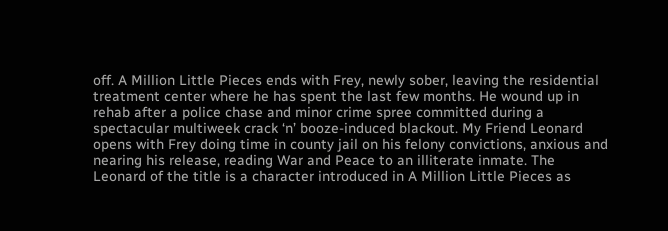off. A Million Little Pieces ends with Frey, newly sober, leaving the residential treatment center where he has spent the last few months. He wound up in rehab after a police chase and minor crime spree committed during a spectacular multiweek crack ‘n’ booze-induced blackout. My Friend Leonard opens with Frey doing time in county jail on his felony convictions, anxious and nearing his release, reading War and Peace to an illiterate inmate. The Leonard of the title is a character introduced in A Million Little Pieces as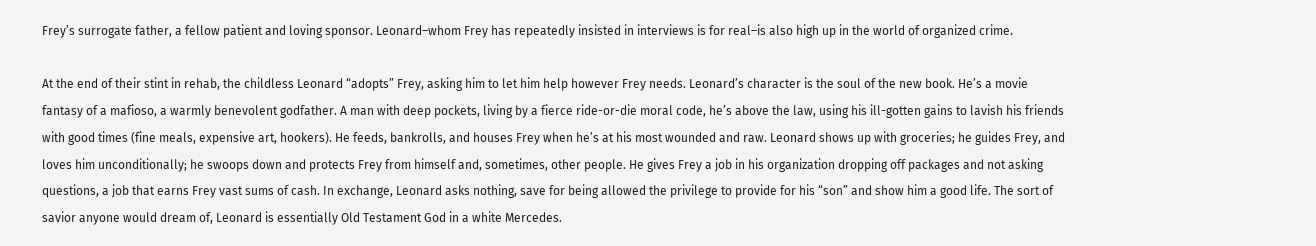Frey’s surrogate father, a fellow patient and loving sponsor. Leonard–whom Frey has repeatedly insisted in interviews is for real–is also high up in the world of organized crime.

At the end of their stint in rehab, the childless Leonard “adopts” Frey, asking him to let him help however Frey needs. Leonard’s character is the soul of the new book. He’s a movie fantasy of a mafioso, a warmly benevolent godfather. A man with deep pockets, living by a fierce ride-or-die moral code, he’s above the law, using his ill-gotten gains to lavish his friends with good times (fine meals, expensive art, hookers). He feeds, bankrolls, and houses Frey when he’s at his most wounded and raw. Leonard shows up with groceries; he guides Frey, and loves him unconditionally; he swoops down and protects Frey from himself and, sometimes, other people. He gives Frey a job in his organization dropping off packages and not asking questions, a job that earns Frey vast sums of cash. In exchange, Leonard asks nothing, save for being allowed the privilege to provide for his “son” and show him a good life. The sort of savior anyone would dream of, Leonard is essentially Old Testament God in a white Mercedes.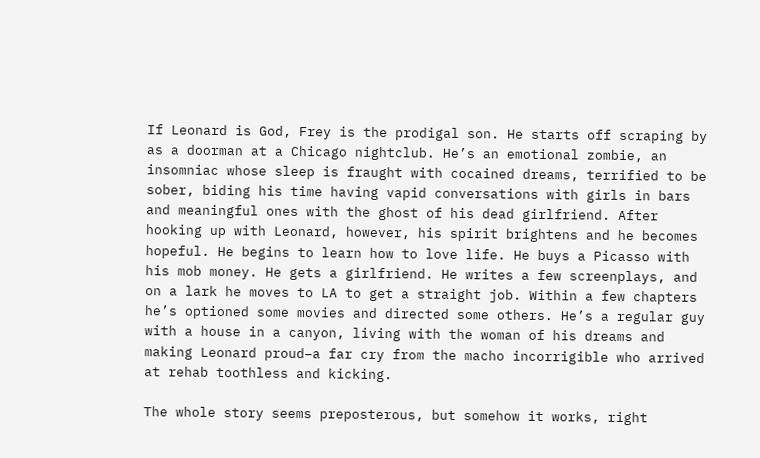If Leonard is God, Frey is the prodigal son. He starts off scraping by as a doorman at a Chicago nightclub. He’s an emotional zombie, an insomniac whose sleep is fraught with cocained dreams, terrified to be sober, biding his time having vapid conversations with girls in bars and meaningful ones with the ghost of his dead girlfriend. After hooking up with Leonard, however, his spirit brightens and he becomes hopeful. He begins to learn how to love life. He buys a Picasso with his mob money. He gets a girlfriend. He writes a few screenplays, and on a lark he moves to LA to get a straight job. Within a few chapters he’s optioned some movies and directed some others. He’s a regular guy with a house in a canyon, living with the woman of his dreams and making Leonard proud–a far cry from the macho incorrigible who arrived at rehab toothless and kicking.

The whole story seems preposterous, but somehow it works, right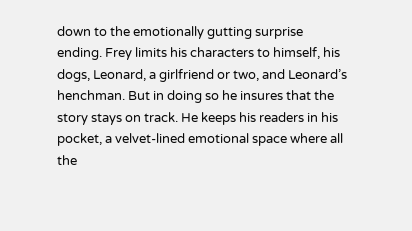down to the emotionally gutting surprise ending. Frey limits his characters to himself, his dogs, Leonard, a girlfriend or two, and Leonard’s henchman. But in doing so he insures that the story stays on track. He keeps his readers in his pocket, a velvet-lined emotional space where all the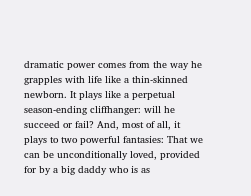dramatic power comes from the way he grapples with life like a thin-skinned newborn. It plays like a perpetual season-ending cliffhanger: will he succeed or fail? And, most of all, it plays to two powerful fantasies: That we can be unconditionally loved, provided for by a big daddy who is as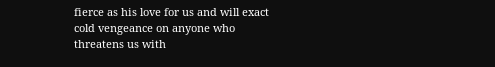fierce as his love for us and will exact cold vengeance on anyone who threatens us with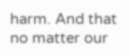harm. And that no matter our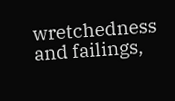wretchedness and failings,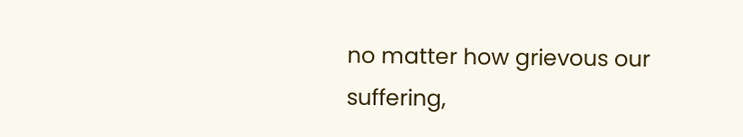no matter how grievous our suffering,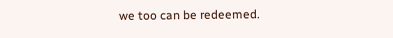we too can be redeemed.